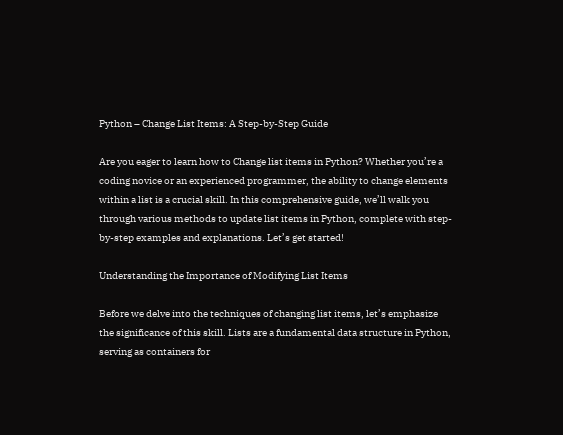Python – Change List Items: A Step-by-Step Guide

Are you eager to learn how to Change list items in Python? Whether you’re a coding novice or an experienced programmer, the ability to change elements within a list is a crucial skill. In this comprehensive guide, we’ll walk you through various methods to update list items in Python, complete with step-by-step examples and explanations. Let’s get started!

Understanding the Importance of Modifying List Items

Before we delve into the techniques of changing list items, let’s emphasize the significance of this skill. Lists are a fundamental data structure in Python, serving as containers for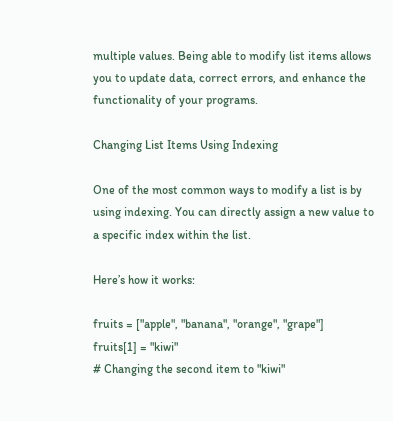multiple values. Being able to modify list items allows you to update data, correct errors, and enhance the functionality of your programs.

Changing List Items Using Indexing

One of the most common ways to modify a list is by using indexing. You can directly assign a new value to a specific index within the list.

Here’s how it works:

fruits = ["apple", "banana", "orange", "grape"]
fruits[1] = "kiwi"
# Changing the second item to "kiwi"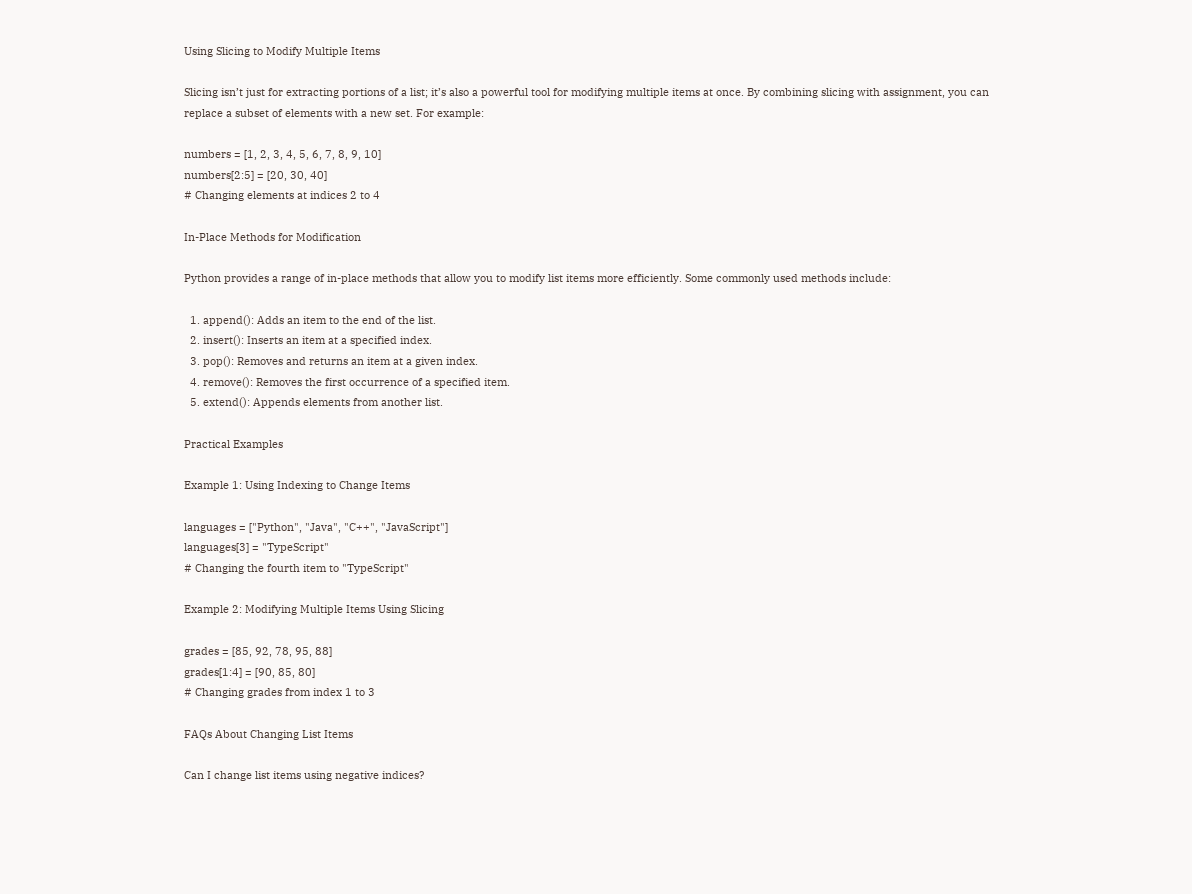Using Slicing to Modify Multiple Items

Slicing isn’t just for extracting portions of a list; it’s also a powerful tool for modifying multiple items at once. By combining slicing with assignment, you can replace a subset of elements with a new set. For example:

numbers = [1, 2, 3, 4, 5, 6, 7, 8, 9, 10]
numbers[2:5] = [20, 30, 40]
# Changing elements at indices 2 to 4

In-Place Methods for Modification

Python provides a range of in-place methods that allow you to modify list items more efficiently. Some commonly used methods include:

  1. append(): Adds an item to the end of the list.
  2. insert(): Inserts an item at a specified index.
  3. pop(): Removes and returns an item at a given index.
  4. remove(): Removes the first occurrence of a specified item.
  5. extend(): Appends elements from another list.

Practical Examples

Example 1: Using Indexing to Change Items

languages = ["Python", "Java", "C++", "JavaScript"]
languages[3] = "TypeScript"
# Changing the fourth item to "TypeScript"

Example 2: Modifying Multiple Items Using Slicing

grades = [85, 92, 78, 95, 88]
grades[1:4] = [90, 85, 80]
# Changing grades from index 1 to 3

FAQs About Changing List Items

Can I change list items using negative indices?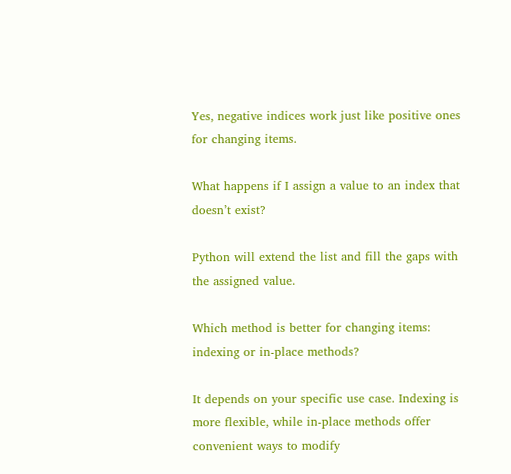Yes, negative indices work just like positive ones for changing items.

What happens if I assign a value to an index that doesn’t exist?

Python will extend the list and fill the gaps with the assigned value.

Which method is better for changing items: indexing or in-place methods?

It depends on your specific use case. Indexing is more flexible, while in-place methods offer convenient ways to modify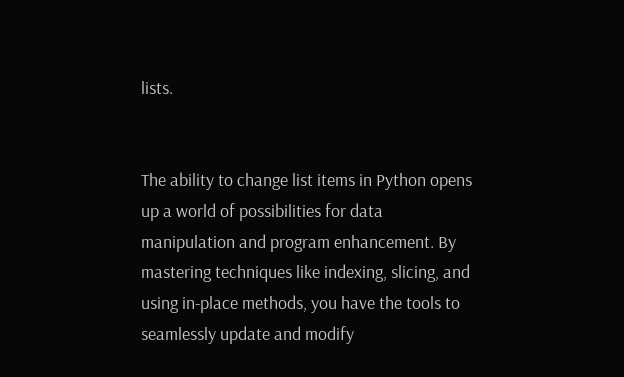lists.


The ability to change list items in Python opens up a world of possibilities for data manipulation and program enhancement. By mastering techniques like indexing, slicing, and using in-place methods, you have the tools to seamlessly update and modify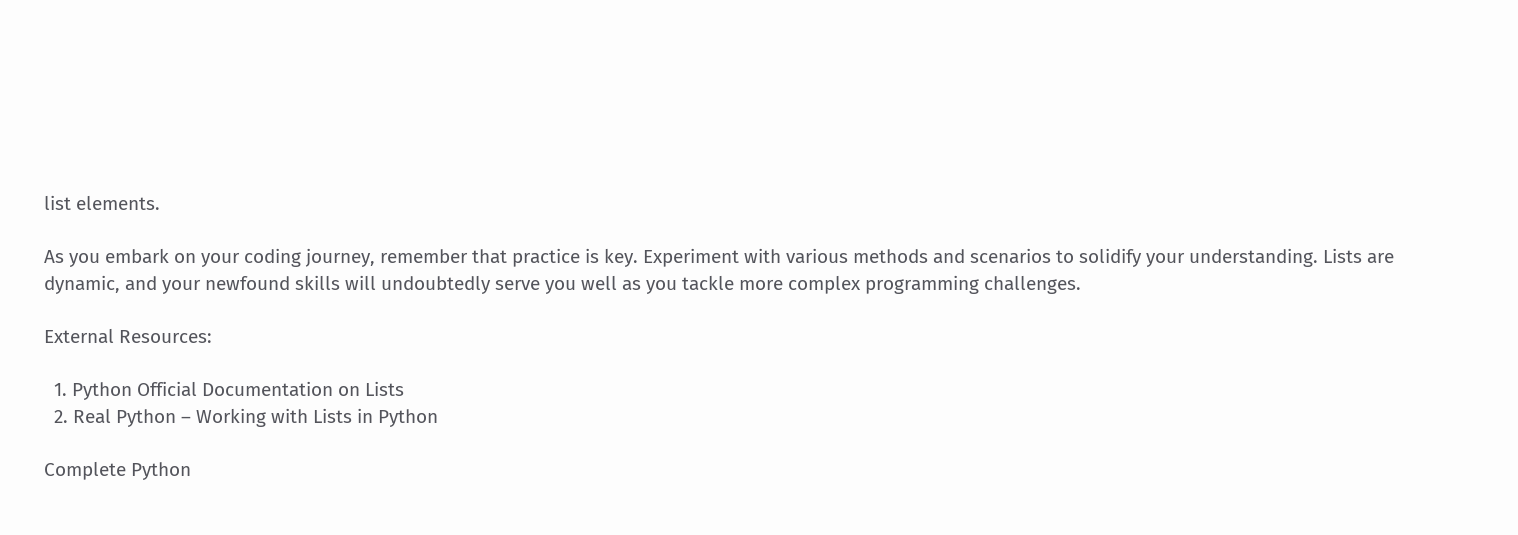list elements.

As you embark on your coding journey, remember that practice is key. Experiment with various methods and scenarios to solidify your understanding. Lists are dynamic, and your newfound skills will undoubtedly serve you well as you tackle more complex programming challenges.

External Resources:

  1. Python Official Documentation on Lists
  2. Real Python – Working with Lists in Python

Complete Python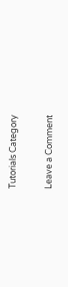Tutorials Category

Leave a Comment